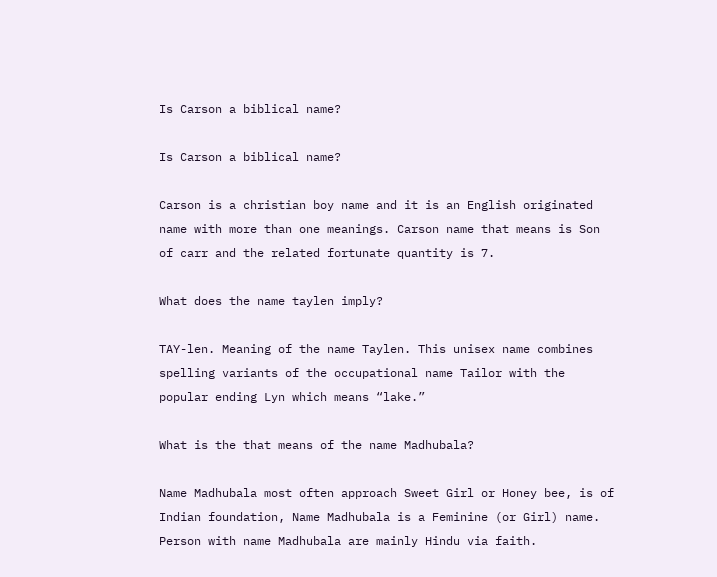Is Carson a biblical name?

Is Carson a biblical name?

Carson is a christian boy name and it is an English originated name with more than one meanings. Carson name that means is Son of carr and the related fortunate quantity is 7.

What does the name taylen imply?

TAY-len. Meaning of the name Taylen. This unisex name combines spelling variants of the occupational name Tailor with the popular ending Lyn which means “lake.”

What is the that means of the name Madhubala?

Name Madhubala most often approach Sweet Girl or Honey bee, is of Indian foundation, Name Madhubala is a Feminine (or Girl) name. Person with name Madhubala are mainly Hindu via faith.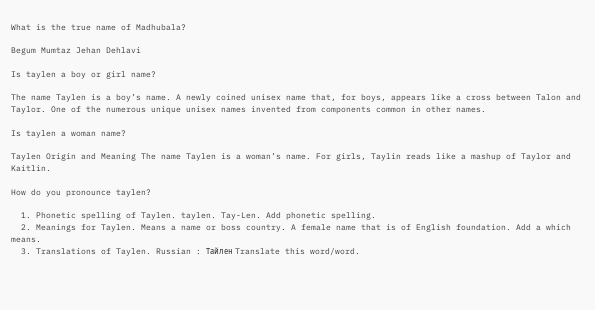What is the true name of Madhubala?

Begum Mumtaz Jehan Dehlavi

Is taylen a boy or girl name?

The name Taylen is a boy’s name. A newly coined unisex name that, for boys, appears like a cross between Talon and Taylor. One of the numerous unique unisex names invented from components common in other names.

Is taylen a woman name?

Taylen Origin and Meaning The name Taylen is a woman’s name. For girls, Taylin reads like a mashup of Taylor and Kaitlin.

How do you pronounce taylen?

  1. Phonetic spelling of Taylen. taylen. Tay-Len. Add phonetic spelling.
  2. Meanings for Taylen. Means a name or boss country. A female name that is of English foundation. Add a which means.
  3. Translations of Taylen. Russian : Тайлен Translate this word/word.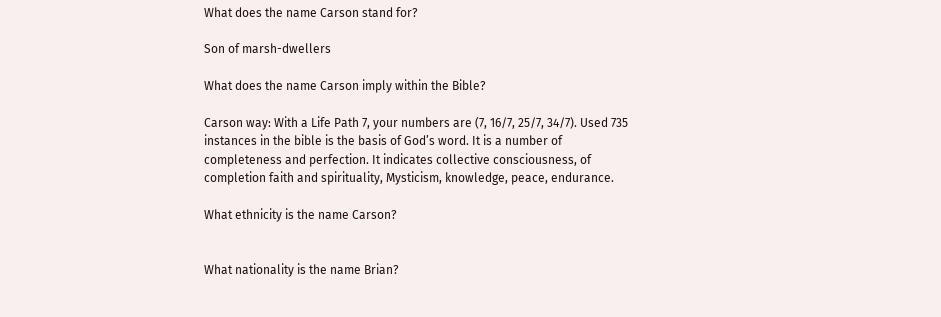What does the name Carson stand for?

Son of marsh-dwellers

What does the name Carson imply within the Bible?

Carson way: With a Life Path 7, your numbers are (7, 16/7, 25/7, 34/7). Used 735 instances in the bible is the basis of God’s word. It is a number of completeness and perfection. It indicates collective consciousness, of completion faith and spirituality, Mysticism, knowledge, peace, endurance.

What ethnicity is the name Carson?


What nationality is the name Brian?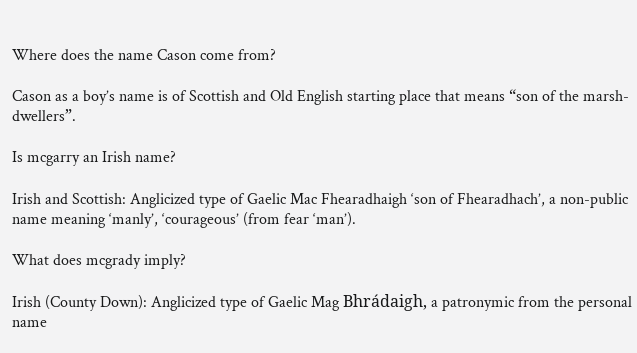Where does the name Cason come from?

Cason as a boy’s name is of Scottish and Old English starting place that means “son of the marsh-dwellers”.

Is mcgarry an Irish name?

Irish and Scottish: Anglicized type of Gaelic Mac Fhearadhaigh ‘son of Fhearadhach’, a non-public name meaning ‘manly’, ‘courageous’ (from fear ‘man’).

What does mcgrady imply?

Irish (County Down): Anglicized type of Gaelic Mag Bhrádaigh, a patronymic from the personal name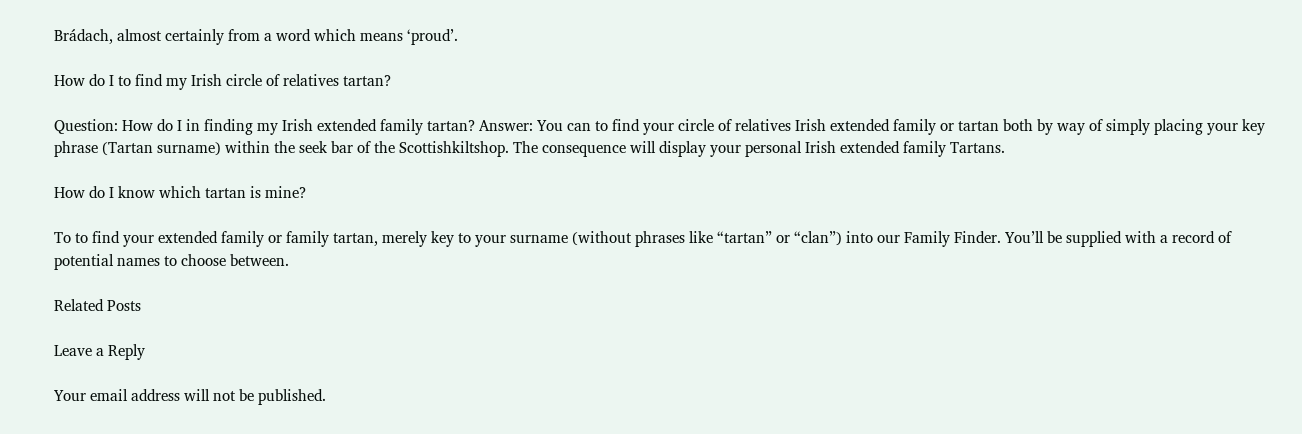Brádach, almost certainly from a word which means ‘proud’.

How do I to find my Irish circle of relatives tartan?

Question: How do I in finding my Irish extended family tartan? Answer: You can to find your circle of relatives Irish extended family or tartan both by way of simply placing your key phrase (Tartan surname) within the seek bar of the Scottishkiltshop. The consequence will display your personal Irish extended family Tartans.

How do I know which tartan is mine?

To to find your extended family or family tartan, merely key to your surname (without phrases like “tartan” or “clan”) into our Family Finder. You’ll be supplied with a record of potential names to choose between.

Related Posts

Leave a Reply

Your email address will not be published.